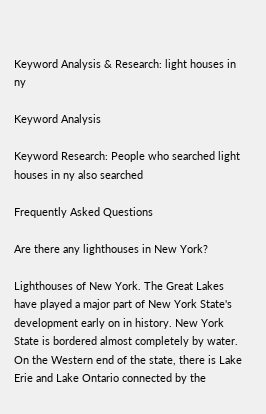Keyword Analysis & Research: light houses in ny

Keyword Analysis

Keyword Research: People who searched light houses in ny also searched

Frequently Asked Questions

Are there any lighthouses in New York?

Lighthouses of New York. The Great Lakes have played a major part of New York State's development early on in history. New York State is bordered almost completely by water. On the Western end of the state, there is Lake Erie and Lake Ontario connected by the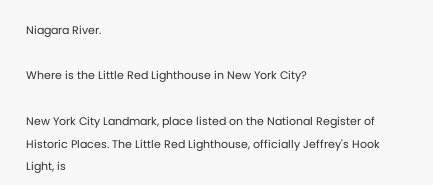Niagara River.

Where is the Little Red Lighthouse in New York City?

New York City Landmark, place listed on the National Register of Historic Places. The Little Red Lighthouse, officially Jeffrey's Hook Light, is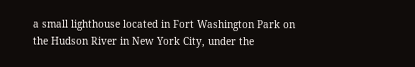a small lighthouse located in Fort Washington Park on the Hudson River in New York City, under the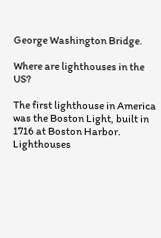George Washington Bridge.

Where are lighthouses in the US?

The first lighthouse in America was the Boston Light, built in 1716 at Boston Harbor. Lighthouses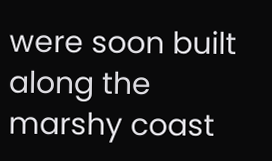were soon built along the marshy coast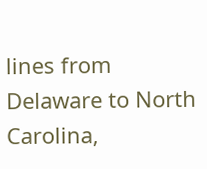lines from Delaware to North Carolina,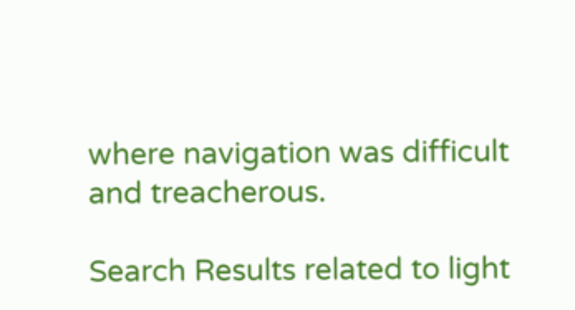where navigation was difficult and treacherous.

Search Results related to light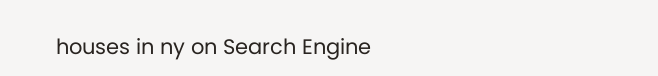houses in ny on Search Engine